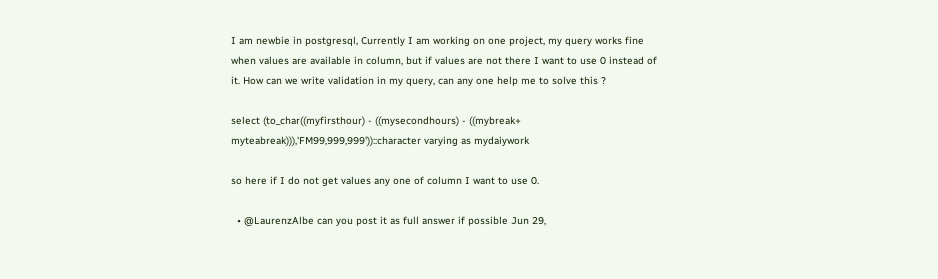I am newbie in postgresql, Currently I am working on one project, my query works fine when values are available in column, but if values are not there I want to use 0 instead of it. How can we write validation in my query, can any one help me to solve this ?

select (to_char((myfirsthour) - ((mysecondhours) - ((mybreak+ myteabreak))),'FM99,999,999'))::character varying as mydaiywork

so here if I do not get values any one of column I want to use 0.

  • @LaurenzAlbe can you post it as full answer if possible Jun 29,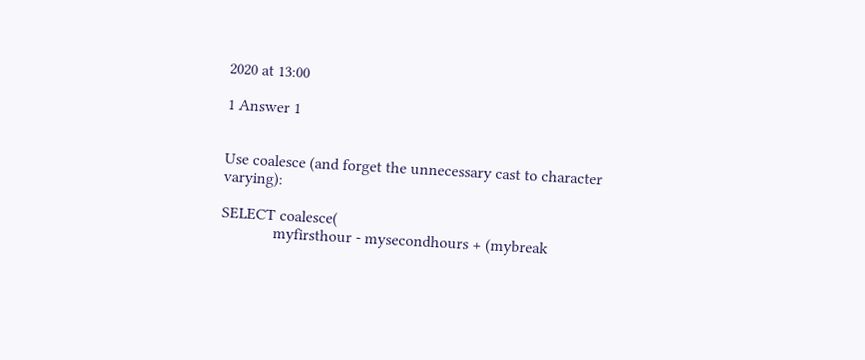2020 at 13:00

1 Answer 1


Use coalesce (and forget the unnecessary cast to character varying):

SELECT coalesce(
             myfirsthour - mysecondhours + (mybreak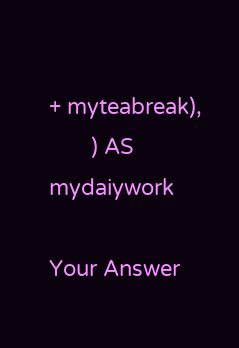+ myteabreak),
       ) AS mydaiywork

Your Answer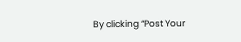By clicking “Post Your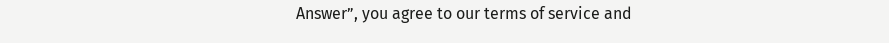Answer”, you agree to our terms of service and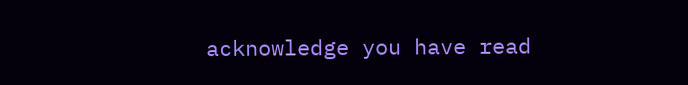acknowledge you have read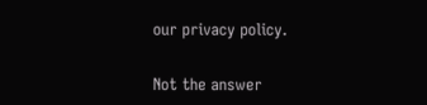our privacy policy.

Not the answer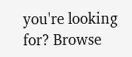you're looking for? Browse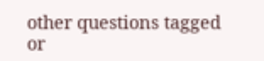other questions tagged or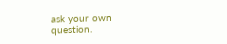ask your own question.